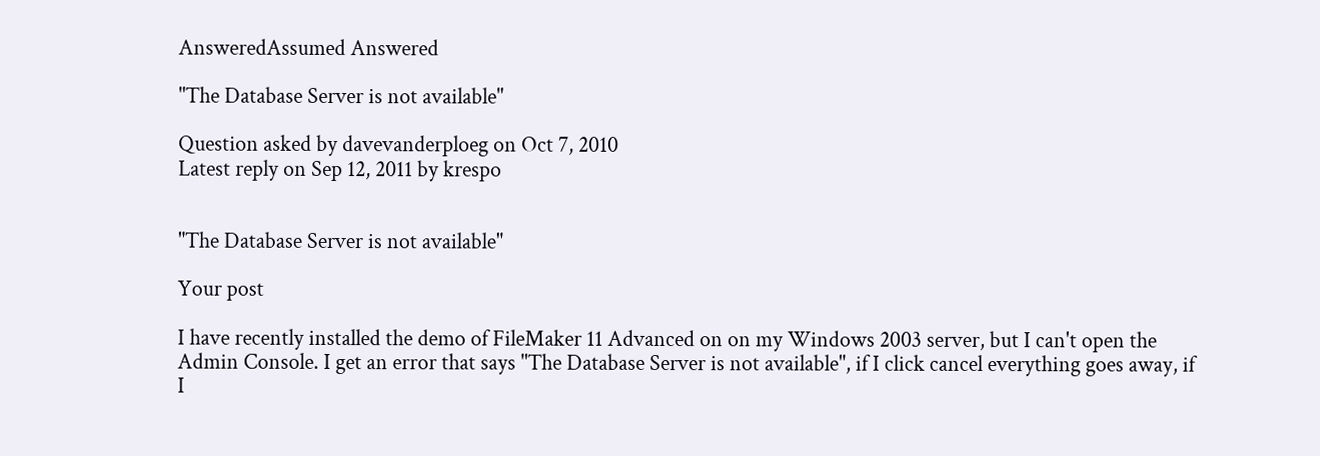AnsweredAssumed Answered

"The Database Server is not available"

Question asked by davevanderploeg on Oct 7, 2010
Latest reply on Sep 12, 2011 by krespo


"The Database Server is not available"

Your post

I have recently installed the demo of FileMaker 11 Advanced on on my Windows 2003 server, but I can't open the Admin Console. I get an error that says "The Database Server is not available", if I click cancel everything goes away, if I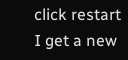click restart I get a new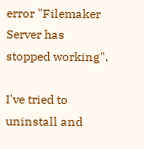error "Filemaker Server has stopped working".

I've tried to uninstall and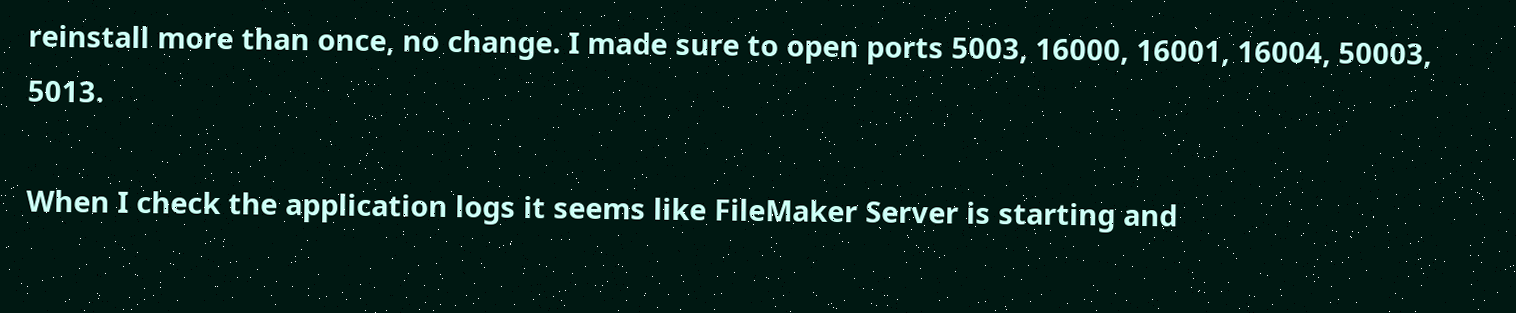reinstall more than once, no change. I made sure to open ports 5003, 16000, 16001, 16004, 50003, 5013.

When I check the application logs it seems like FileMaker Server is starting and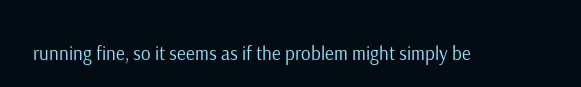running fine, so it seems as if the problem might simply be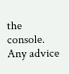the console. Any advice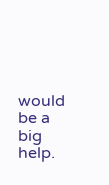would be a big help.